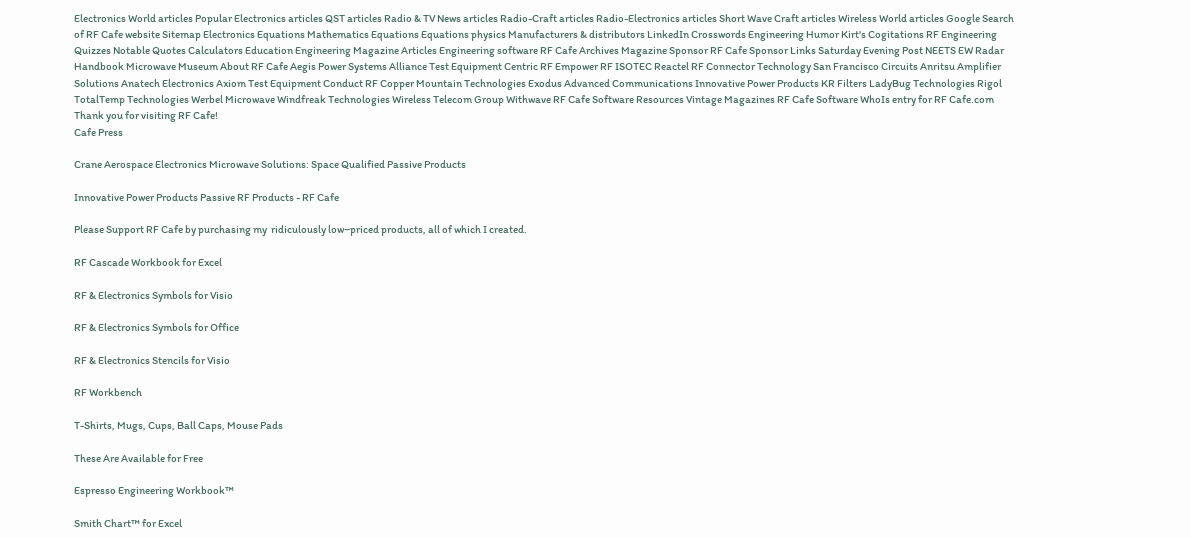Electronics World articles Popular Electronics articles QST articles Radio & TV News articles Radio-Craft articles Radio-Electronics articles Short Wave Craft articles Wireless World articles Google Search of RF Cafe website Sitemap Electronics Equations Mathematics Equations Equations physics Manufacturers & distributors LinkedIn Crosswords Engineering Humor Kirt's Cogitations RF Engineering Quizzes Notable Quotes Calculators Education Engineering Magazine Articles Engineering software RF Cafe Archives Magazine Sponsor RF Cafe Sponsor Links Saturday Evening Post NEETS EW Radar Handbook Microwave Museum About RF Cafe Aegis Power Systems Alliance Test Equipment Centric RF Empower RF ISOTEC Reactel RF Connector Technology San Francisco Circuits Anritsu Amplifier Solutions Anatech Electronics Axiom Test Equipment Conduct RF Copper Mountain Technologies Exodus Advanced Communications Innovative Power Products KR Filters LadyBug Technologies Rigol TotalTemp Technologies Werbel Microwave Windfreak Technologies Wireless Telecom Group Withwave RF Cafe Software Resources Vintage Magazines RF Cafe Software WhoIs entry for RF Cafe.com Thank you for visiting RF Cafe!
Cafe Press

Crane Aerospace Electronics Microwave Solutions: Space Qualified Passive Products

Innovative Power Products Passive RF Products - RF Cafe

Please Support RF Cafe by purchasing my  ridiculously low−priced products, all of which I created.

RF Cascade Workbook for Excel

RF & Electronics Symbols for Visio

RF & Electronics Symbols for Office

RF & Electronics Stencils for Visio

RF Workbench

T-Shirts, Mugs, Cups, Ball Caps, Mouse Pads

These Are Available for Free

Espresso Engineering Workbook™

Smith Chart™ for Excel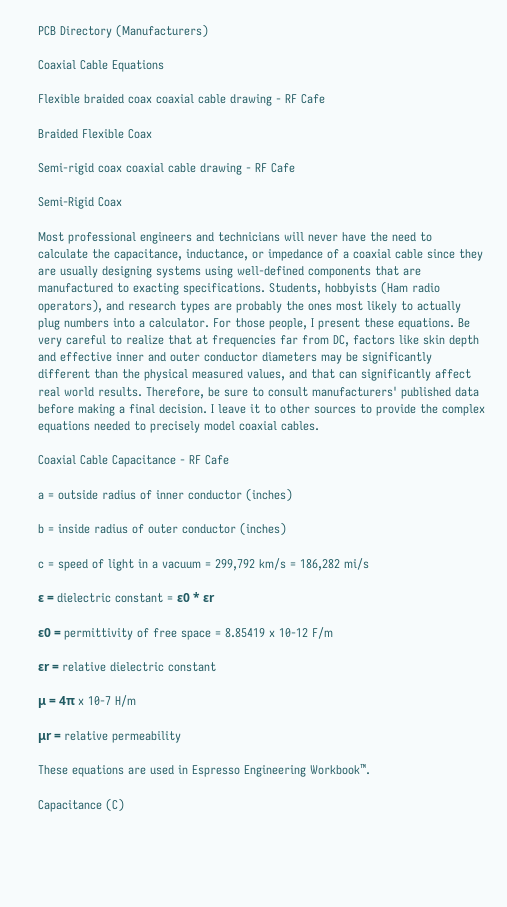PCB Directory (Manufacturers)

Coaxial Cable Equations

Flexible braided coax coaxial cable drawing - RF Cafe

Braided Flexible Coax

Semi-rigid coax coaxial cable drawing - RF Cafe

Semi-Rigid Coax

Most professional engineers and technicians will never have the need to calculate the capacitance, inductance, or impedance of a coaxial cable since they are usually designing systems using well-defined components that are manufactured to exacting specifications. Students, hobbyists (Ham radio operators), and research types are probably the ones most likely to actually plug numbers into a calculator. For those people, I present these equations. Be very careful to realize that at frequencies far from DC, factors like skin depth and effective inner and outer conductor diameters may be significantly different than the physical measured values, and that can significantly affect real world results. Therefore, be sure to consult manufacturers' published data before making a final decision. I leave it to other sources to provide the complex equations needed to precisely model coaxial cables.

Coaxial Cable Capacitance - RF Cafe

a = outside radius of inner conductor (inches)

b = inside radius of outer conductor (inches)

c = speed of light in a vacuum = 299,792 km/s = 186,282 mi/s

ε = dielectric constant = ε0 * εr

ε0 = permittivity of free space = 8.85419 x 10-12 F/m

εr = relative dielectric constant

μ = 4π x 10-7 H/m

μr = relative permeability

These equations are used in Espresso Engineering Workbook™.

Capacitance (C)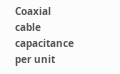Coaxial cable capacitance per unit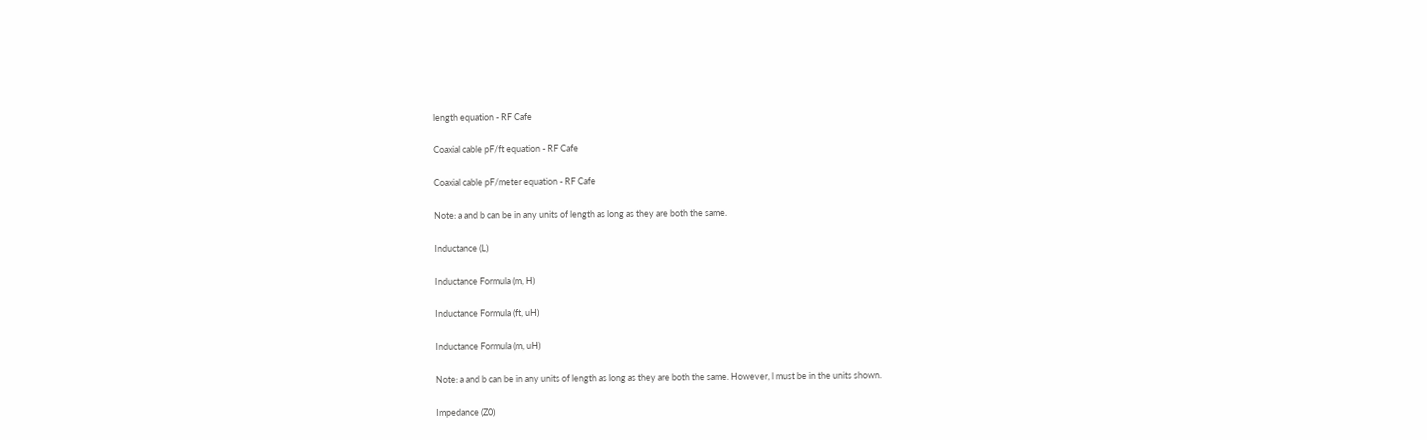length equation - RF Cafe

Coaxial cable pF/ft equation - RF Cafe

Coaxial cable pF/meter equation - RF Cafe

Note: a and b can be in any units of length as long as they are both the same.

Inductance (L)

Inductance Formula (m, H)

Inductance Formula (ft, uH)

Inductance Formula (m, uH)

Note: a and b can be in any units of length as long as they are both the same. However, l must be in the units shown.

Impedance (Z0)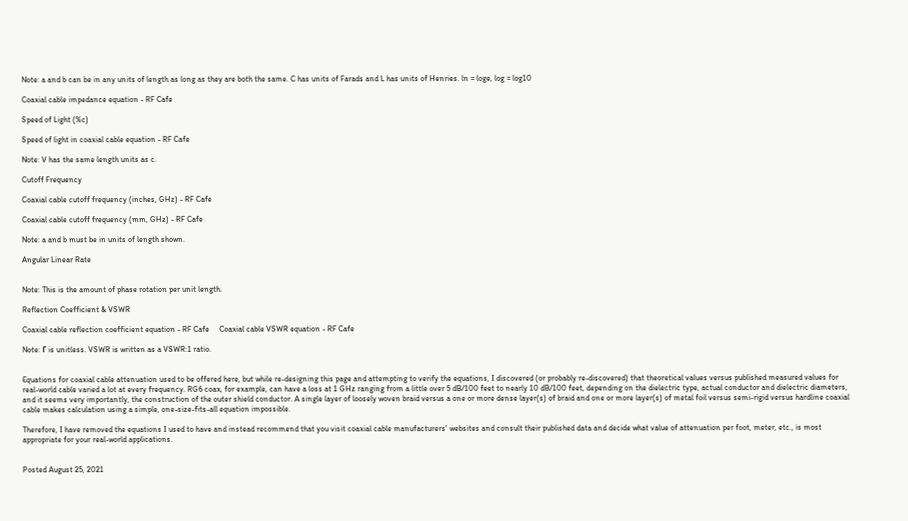Note: a and b can be in any units of length as long as they are both the same. C has units of Farads and L has units of Henries. ln = loge, log = log10

Coaxial cable impedance equation - RF Cafe

Speed of Light (%c)

Speed of light in coaxial cable equation - RF Cafe

Note: V has the same length units as c.

Cutoff Frequency

Coaxial cable cutoff frequency (inches, GHz) - RF Cafe

Coaxial cable cutoff frequency (mm, GHz) - RF Cafe

Note: a and b must be in units of length shown.

Angular Linear Rate


Note: This is the amount of phase rotation per unit length.

Reflection Coefficient & VSWR

Coaxial cable reflection coefficient equation - RF Cafe     Coaxial cable VSWR equation - RF Cafe

Note: Γ is unitless. VSWR is written as a VSWR:1 ratio.


Equations for coaxial cable attenuation used to be offered here, but while re-designing this page and attempting to verify the equations, I discovered (or probably re-discovered) that theoretical values versus published measured values for real-world cable varied a lot at every frequency. RG6 coax, for example, can have a loss at 1 GHz ranging from a little over 5 dB/100 feet to nearly 10 dB/100 feet, depending on the dielectric type, actual conductor and dielectric diameters, and it seems very importantly, the construction of the outer shield conductor. A single layer of loosely woven braid versus a one or more dense layer(s) of braid and one or more layer(s) of metal foil versus semi-rigid versus hardline coaxial cable makes calculation using a simple, one-size-fits-all equation impossible.

Therefore, I have removed the equations I used to have and instead recommend that you visit coaxial cable manufacturers' websites and consult their published data and decide what value of attenuation per foot, meter, etc., is most appropriate for your real-world applications.


Posted August 25, 2021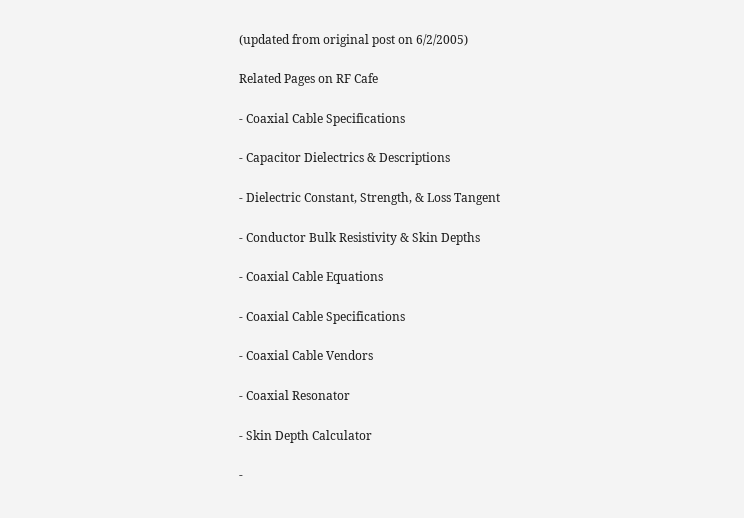(updated from original post on 6/2/2005)

Related Pages on RF Cafe

- Coaxial Cable Specifications

- Capacitor Dielectrics & Descriptions

- Dielectric Constant, Strength, & Loss Tangent

- Conductor Bulk Resistivity & Skin Depths

- Coaxial Cable Equations

- Coaxial Cable Specifications

- Coaxial Cable Vendors

- Coaxial Resonator

- Skin Depth Calculator

-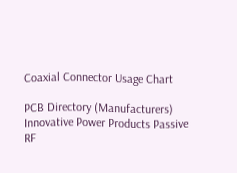Coaxial Connector Usage Chart

PCB Directory (Manufacturers)
Innovative Power Products Passive RF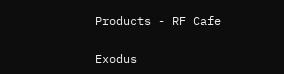Products - RF Cafe

Exodus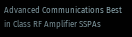Advanced Communications Best in Class RF Amplifier SSPAs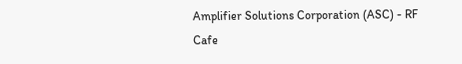Amplifier Solutions Corporation (ASC) - RF Cafe